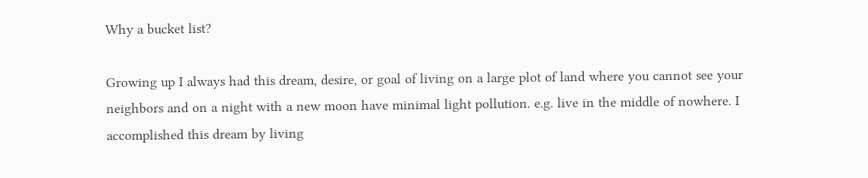Why a bucket list?

Growing up I always had this dream, desire, or goal of living on a large plot of land where you cannot see your neighbors and on a night with a new moon have minimal light pollution. e.g. live in the middle of nowhere. I accomplished this dream by living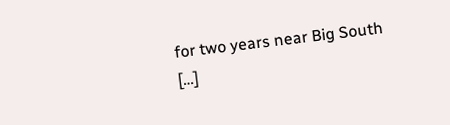for two years near Big South […]